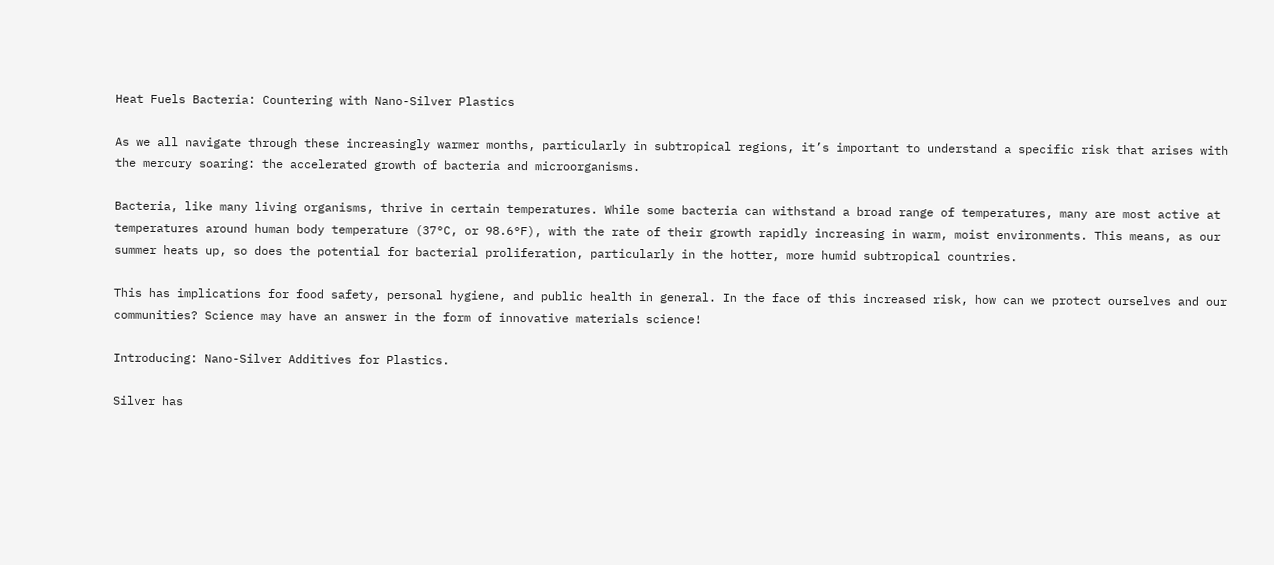Heat Fuels Bacteria: Countering with Nano-Silver Plastics

As we all navigate through these increasingly warmer months, particularly in subtropical regions, it’s important to understand a specific risk that arises with the mercury soaring: the accelerated growth of bacteria and microorganisms.

Bacteria, like many living organisms, thrive in certain temperatures. While some bacteria can withstand a broad range of temperatures, many are most active at temperatures around human body temperature (37°C, or 98.6°F), with the rate of their growth rapidly increasing in warm, moist environments. This means, as our summer heats up, so does the potential for bacterial proliferation, particularly in the hotter, more humid subtropical countries.

This has implications for food safety, personal hygiene, and public health in general. In the face of this increased risk, how can we protect ourselves and our communities? Science may have an answer in the form of innovative materials science!

Introducing: Nano-Silver Additives for Plastics.

Silver has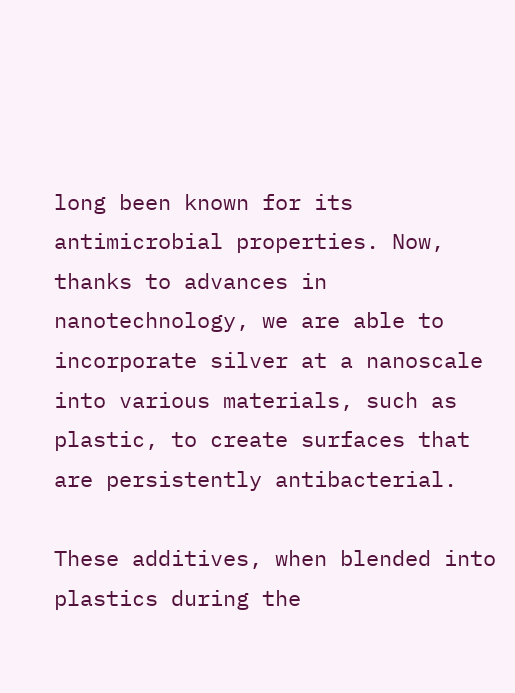long been known for its antimicrobial properties. Now, thanks to advances in nanotechnology, we are able to incorporate silver at a nanoscale into various materials, such as plastic, to create surfaces that are persistently antibacterial.

These additives, when blended into plastics during the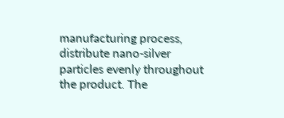manufacturing process, distribute nano-silver particles evenly throughout the product. The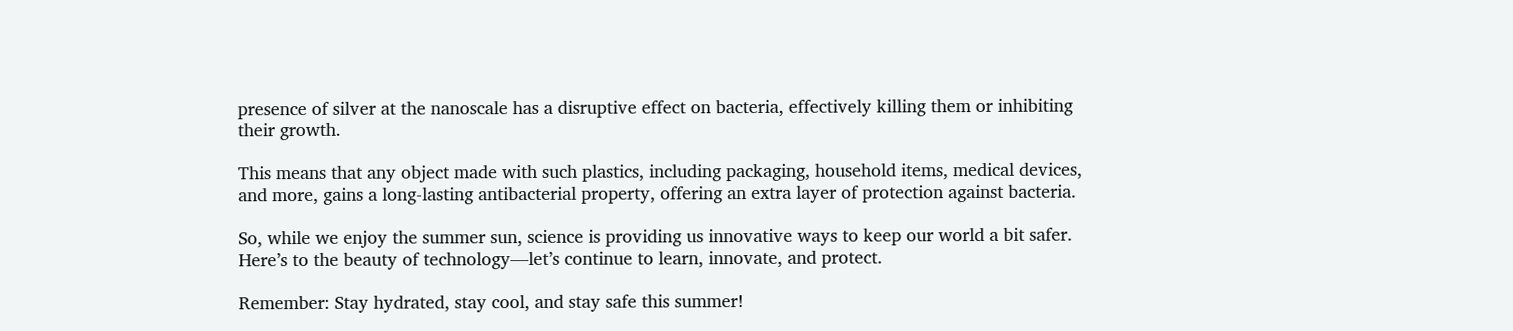presence of silver at the nanoscale has a disruptive effect on bacteria, effectively killing them or inhibiting their growth.

This means that any object made with such plastics, including packaging, household items, medical devices, and more, gains a long-lasting antibacterial property, offering an extra layer of protection against bacteria.

So, while we enjoy the summer sun, science is providing us innovative ways to keep our world a bit safer. Here’s to the beauty of technology—let’s continue to learn, innovate, and protect.

Remember: Stay hydrated, stay cool, and stay safe this summer!